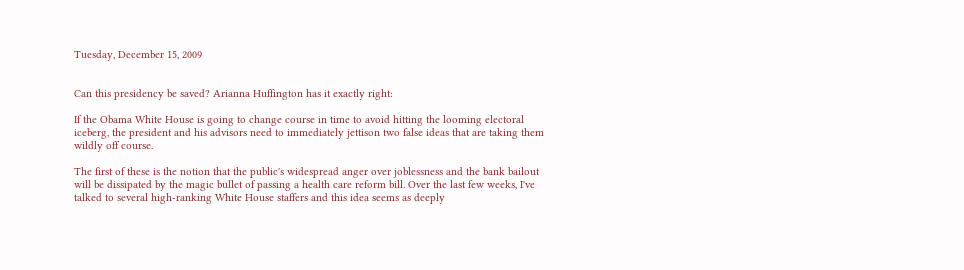Tuesday, December 15, 2009


Can this presidency be saved? Arianna Huffington has it exactly right:

If the Obama White House is going to change course in time to avoid hitting the looming electoral iceberg, the president and his advisors need to immediately jettison two false ideas that are taking them wildly off course.

The first of these is the notion that the public's widespread anger over joblessness and the bank bailout will be dissipated by the magic bullet of passing a health care reform bill. Over the last few weeks, I've talked to several high-ranking White House staffers and this idea seems as deeply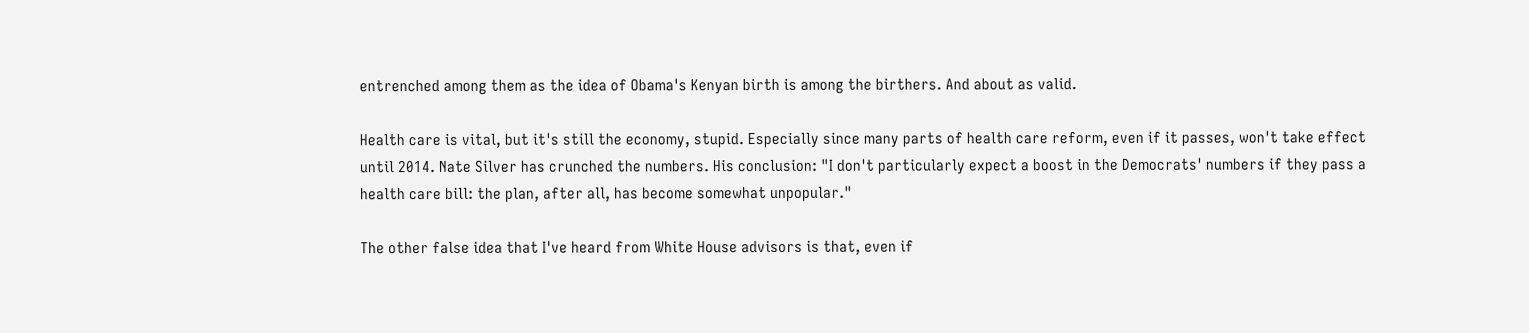entrenched among them as the idea of Obama's Kenyan birth is among the birthers. And about as valid.

Health care is vital, but it's still the economy, stupid. Especially since many parts of health care reform, even if it passes, won't take effect until 2014. Nate Silver has crunched the numbers. His conclusion: "I don't particularly expect a boost in the Democrats' numbers if they pass a health care bill: the plan, after all, has become somewhat unpopular."

The other false idea that I've heard from White House advisors is that, even if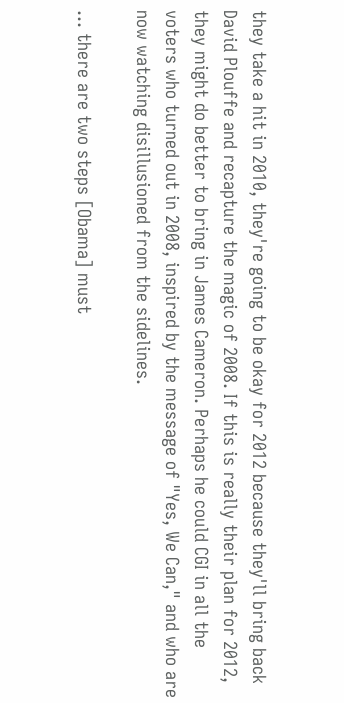they take a hit in 2010, they're going to be okay for 2012 because they'll bring back David Plouffe and recapture the magic of 2008. If this is really their plan for 2012, they might do better to bring in James Cameron. Perhaps he could CGI in all the voters who turned out in 2008, inspired by the message of "Yes, We Can," and who are now watching disillusioned from the sidelines.

... there are two steps [Obama] must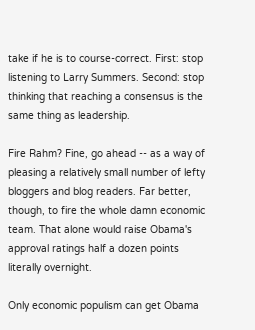take if he is to course-correct. First: stop listening to Larry Summers. Second: stop thinking that reaching a consensus is the same thing as leadership.

Fire Rahm? Fine, go ahead -- as a way of pleasing a relatively small number of lefty bloggers and blog readers. Far better, though, to fire the whole damn economic team. That alone would raise Obama's approval ratings half a dozen points literally overnight.

Only economic populism can get Obama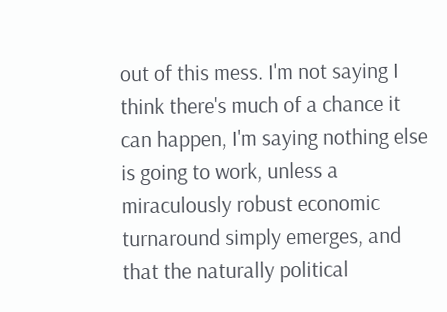out of this mess. I'm not saying I think there's much of a chance it can happen, I'm saying nothing else is going to work, unless a miraculously robust economic turnaround simply emerges, and that the naturally political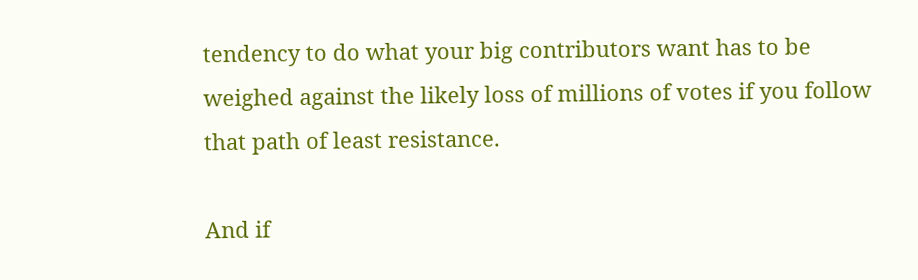tendency to do what your big contributors want has to be weighed against the likely loss of millions of votes if you follow that path of least resistance.

And if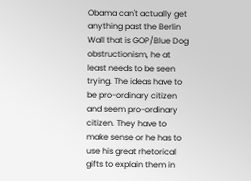Obama can't actually get anything past the Berlin Wall that is GOP/Blue Dog obstructionism, he at least needs to be seen trying. The ideas have to be pro-ordinary citizen and seem pro-ordinary citizen. They have to make sense or he has to use his great rhetorical gifts to explain them in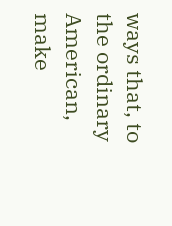ways that, to the ordinary American, make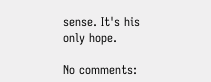sense. It's his only hope.

No comments: